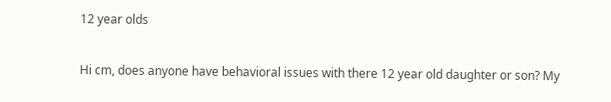12 year olds

Hi cm, does anyone have behavioral issues with there 12 year old daughter or son? My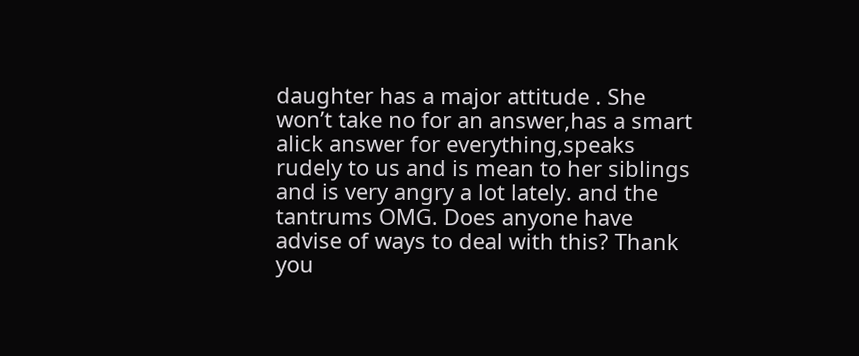daughter has a major attitude . She won’t take no for an answer,has a smart alick answer for everything,speaks rudely to us and is mean to her siblings and is very angry a lot lately. and the tantrums OMG. Does anyone have advise of ways to deal with this? Thank you